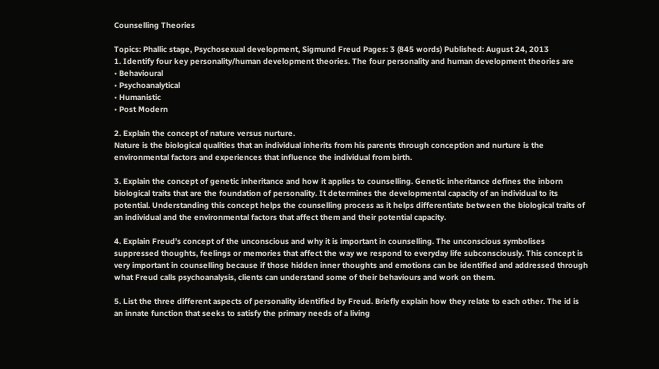Counselling Theories

Topics: Phallic stage, Psychosexual development, Sigmund Freud Pages: 3 (845 words) Published: August 24, 2013
1. Identify four key personality/human development theories. The four personality and human development theories are
• Behavioural
• Psychoanalytical
• Humanistic
• Post Modern

2. Explain the concept of nature versus nurture.
Nature is the biological qualities that an individual inherits from his parents through conception and nurture is the environmental factors and experiences that influence the individual from birth.

3. Explain the concept of genetic inheritance and how it applies to counselling. Genetic inheritance defines the inborn biological traits that are the foundation of personality. It determines the developmental capacity of an individual to its potential. Understanding this concept helps the counselling process as it helps differentiate between the biological traits of an individual and the environmental factors that affect them and their potential capacity.

4. Explain Freud’s concept of the unconscious and why it is important in counselling. The unconscious symbolises suppressed thoughts, feelings or memories that affect the way we respond to everyday life subconsciously. This concept is very important in counselling because if those hidden inner thoughts and emotions can be identified and addressed through what Freud calls psychoanalysis, clients can understand some of their behaviours and work on them.

5. List the three different aspects of personality identified by Freud. Briefly explain how they relate to each other. The id is an innate function that seeks to satisfy the primary needs of a living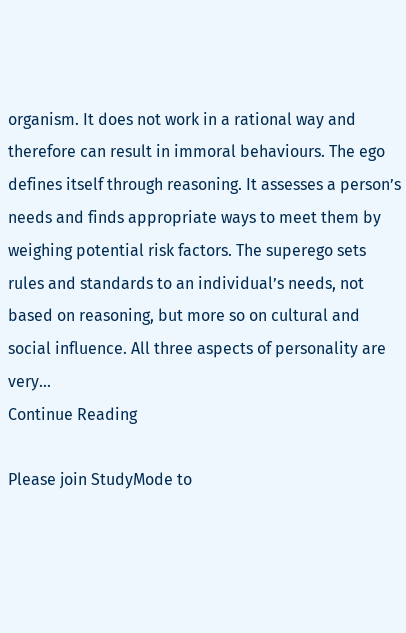organism. It does not work in a rational way and therefore can result in immoral behaviours. The ego defines itself through reasoning. It assesses a person’s needs and finds appropriate ways to meet them by weighing potential risk factors. The superego sets rules and standards to an individual’s needs, not based on reasoning, but more so on cultural and social influence. All three aspects of personality are very...
Continue Reading

Please join StudyMode to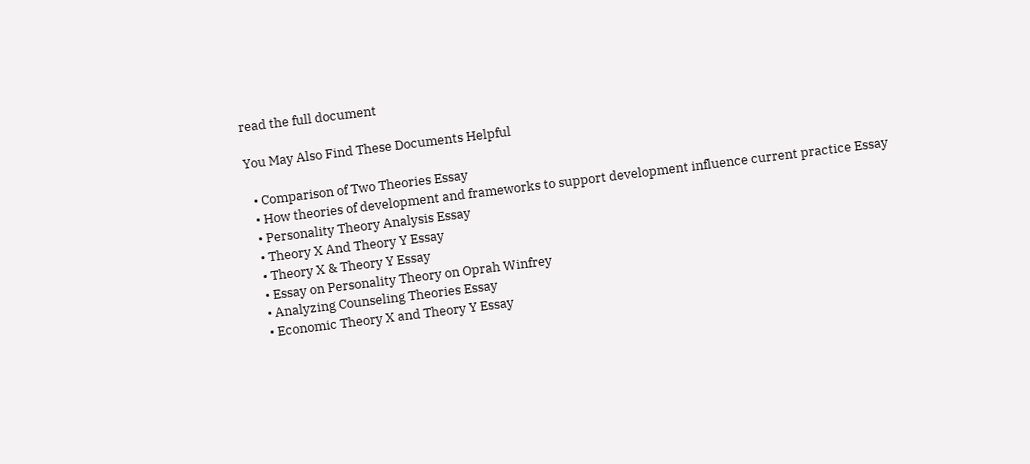read the full document

You May Also Find These Documents Helpful

  • Comparison of Two Theories Essay
  • How theories of development and frameworks to support development influence current practice Essay
  • Personality Theory Analysis Essay
  • Theory X And Theory Y Essay
  • Theory X & Theory Y Essay
  • Essay on Personality Theory on Oprah Winfrey
  • Analyzing Counseling Theories Essay
  • Economic Theory X and Theory Y Essay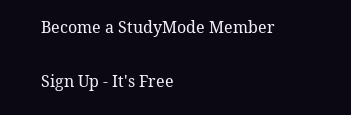Become a StudyMode Member

Sign Up - It's Free